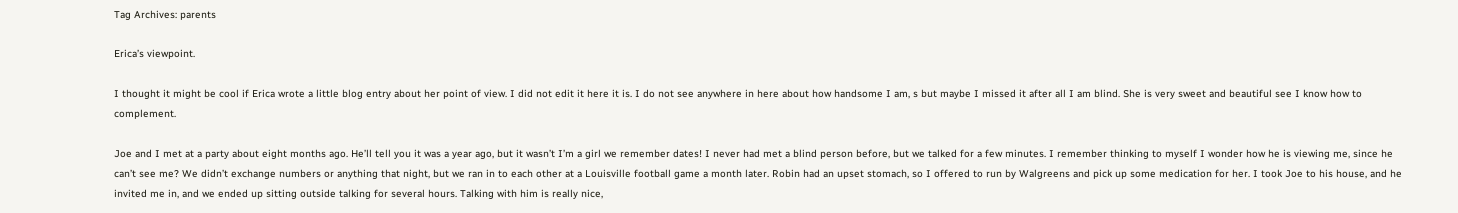Tag Archives: parents

Erica’s viewpoint.

I thought it might be cool if Erica wrote a little blog entry about her point of view. I did not edit it here it is. I do not see anywhere in here about how handsome I am, s but maybe I missed it after all I am blind. She is very sweet and beautiful see I know how to complement.

Joe and I met at a party about eight months ago. He’ll tell you it was a year ago, but it wasn’t I’m a girl we remember dates! I never had met a blind person before, but we talked for a few minutes. I remember thinking to myself I wonder how he is viewing me, since he can’t see me? We didn’t exchange numbers or anything that night, but we ran in to each other at a Louisville football game a month later. Robin had an upset stomach, so I offered to run by Walgreens and pick up some medication for her. I took Joe to his house, and he invited me in, and we ended up sitting outside talking for several hours. Talking with him is really nice,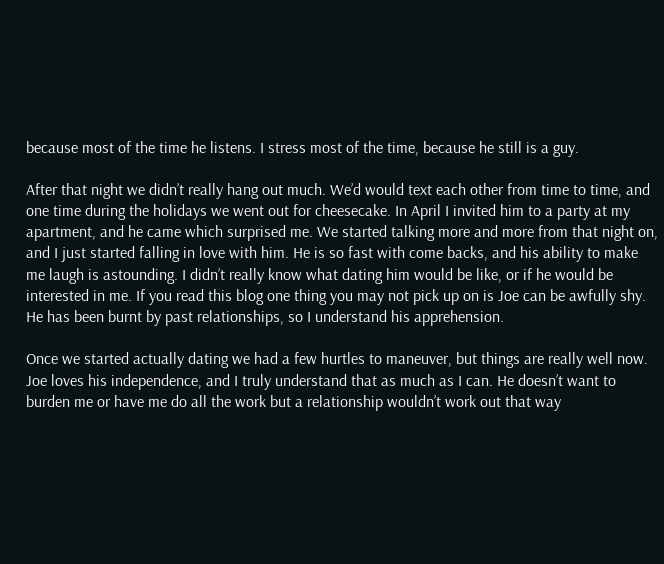because most of the time he listens. I stress most of the time, because he still is a guy.

After that night we didn’t really hang out much. We’d would text each other from time to time, and one time during the holidays we went out for cheesecake. In April I invited him to a party at my apartment, and he came which surprised me. We started talking more and more from that night on, and I just started falling in love with him. He is so fast with come backs, and his ability to make me laugh is astounding. I didn’t really know what dating him would be like, or if he would be interested in me. If you read this blog one thing you may not pick up on is Joe can be awfully shy. He has been burnt by past relationships, so I understand his apprehension.

Once we started actually dating we had a few hurtles to maneuver, but things are really well now. Joe loves his independence, and I truly understand that as much as I can. He doesn’t want to burden me or have me do all the work but a relationship wouldn’t work out that way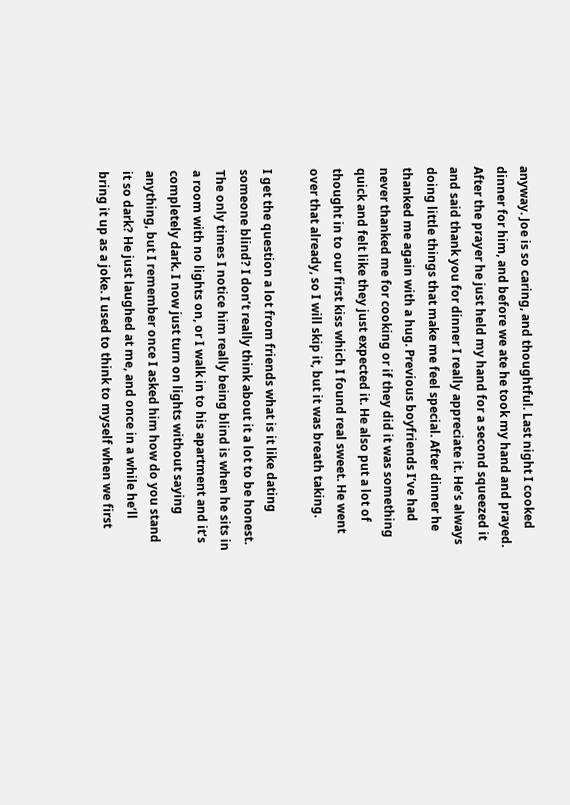anyway. Joe is so caring, and thoughtful. Last night I cooked dinner for him, and before we ate he took my hand and prayed. After the prayer he just held my hand for a second squeezed it and said thank you for dinner I really appreciate it. He’s always doing little things that make me feel special. After dinner he thanked me again with a hug. Previous boyfriends I’ve had never thanked me for cooking or if they did it was something quick and felt like they just expected it. He also put a lot of thought in to our first kiss which I found real sweet. He went over that already, so I will skip it, but it was breath taking.

I get the question a lot from friends what is it like dating someone blind? I don’t really think about it a lot to be honest. The only times I notice him really being blind is when he sits in a room with no lights on, or I walk in to his apartment and it’s completely dark. I now just turn on lights without saying anything, but I remember once I asked him how do you stand it so dark? He just laughed at me, and once in a while he’ll bring it up as a joke. I used to think to myself when we first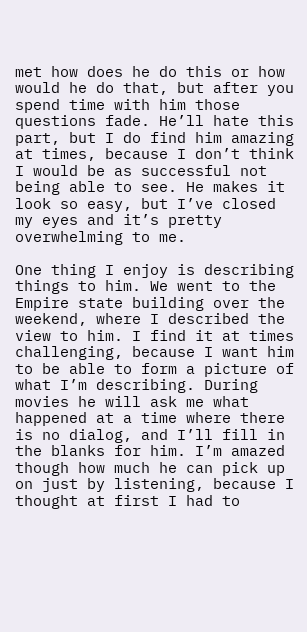met how does he do this or how would he do that, but after you spend time with him those questions fade. He’ll hate this part, but I do find him amazing at times, because I don’t think I would be as successful not being able to see. He makes it look so easy, but I’ve closed my eyes and it’s pretty overwhelming to me.

One thing I enjoy is describing things to him. We went to the Empire state building over the weekend, where I described the view to him. I find it at times challenging, because I want him to be able to form a picture of what I’m describing. During movies he will ask me what happened at a time where there is no dialog, and I’ll fill in the blanks for him. I’m amazed though how much he can pick up on just by listening, because I thought at first I had to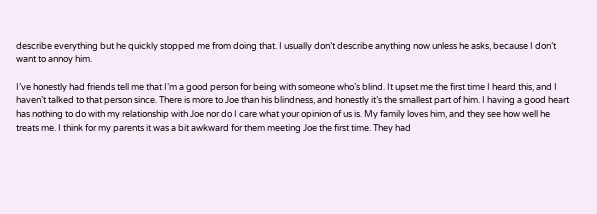describe everything but he quickly stopped me from doing that. I usually don’t describe anything now unless he asks, because I don’t want to annoy him.

I’ve honestly had friends tell me that I’m a good person for being with someone who’s blind. It upset me the first time I heard this, and I haven’t talked to that person since. There is more to Joe than his blindness, and honestly it’s the smallest part of him. I having a good heart has nothing to do with my relationship with Joe nor do I care what your opinion of us is. My family loves him, and they see how well he treats me. I think for my parents it was a bit awkward for them meeting Joe the first time. They had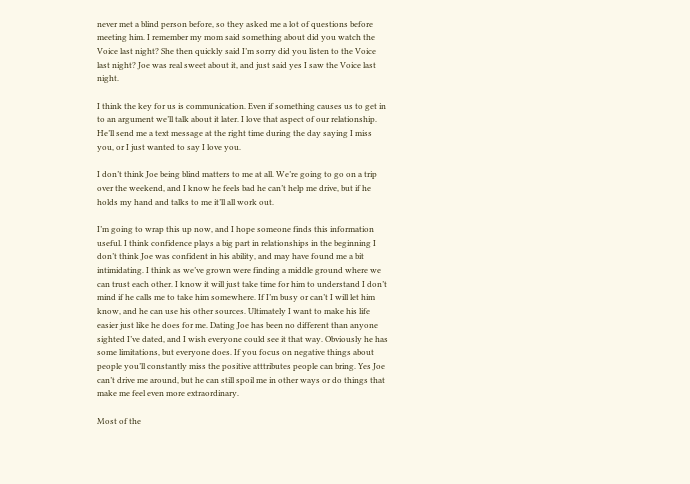never met a blind person before, so they asked me a lot of questions before meeting him. I remember my mom said something about did you watch the Voice last night? She then quickly said I’m sorry did you listen to the Voice last night? Joe was real sweet about it, and just said yes I saw the Voice last night.

I think the key for us is communication. Even if something causes us to get in to an argument we’ll talk about it later. I love that aspect of our relationship. He’ll send me a text message at the right time during the day saying I miss you, or I just wanted to say I love you.

I don’t think Joe being blind matters to me at all. We’re going to go on a trip over the weekend, and I know he feels bad he can’t help me drive, but if he holds my hand and talks to me it’ll all work out.

I’m going to wrap this up now, and I hope someone finds this information useful. I think confidence plays a big part in relationships in the beginning I don’t think Joe was confident in his ability, and may have found me a bit intimidating. I think as we’ve grown were finding a middle ground where we can trust each other. I know it will just take time for him to understand I don’t mind if he calls me to take him somewhere. If I’m busy or can’t I will let him know, and he can use his other sources. Ultimately I want to make his life easier just like he does for me. Dating Joe has been no different than anyone sighted I’ve dated, and I wish everyone could see it that way. Obviously he has some limitations, but everyone does. If you focus on negative things about people you’ll constantly miss the positive atttributes people can bring. Yes Joe can’t drive me around, but he can still spoil me in other ways or do things that make me feel even more extraordinary.

Most of the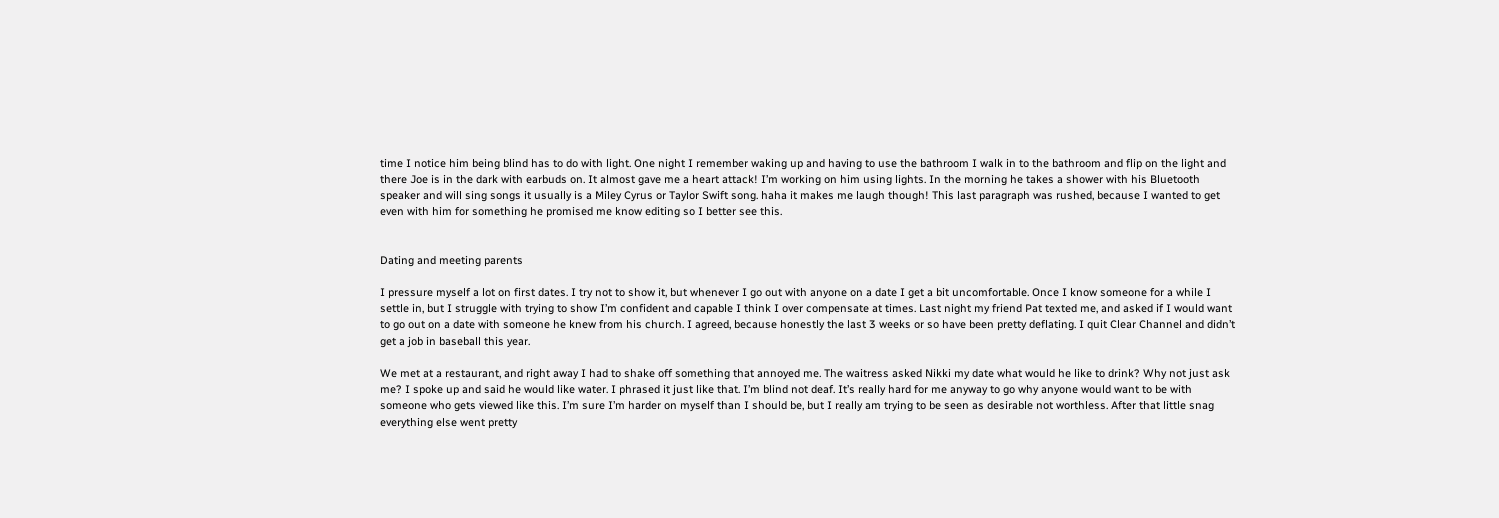time I notice him being blind has to do with light. One night I remember waking up and having to use the bathroom I walk in to the bathroom and flip on the light and there Joe is in the dark with earbuds on. It almost gave me a heart attack! I’m working on him using lights. In the morning he takes a shower with his Bluetooth speaker and will sing songs it usually is a Miley Cyrus or Taylor Swift song. haha it makes me laugh though! This last paragraph was rushed, because I wanted to get even with him for something he promised me know editing so I better see this.


Dating and meeting parents

I pressure myself a lot on first dates. I try not to show it, but whenever I go out with anyone on a date I get a bit uncomfortable. Once I know someone for a while I settle in, but I struggle with trying to show I’m confident and capable I think I over compensate at times. Last night my friend Pat texted me, and asked if I would want to go out on a date with someone he knew from his church. I agreed, because honestly the last 3 weeks or so have been pretty deflating. I quit Clear Channel and didn’t get a job in baseball this year.

We met at a restaurant, and right away I had to shake off something that annoyed me. The waitress asked Nikki my date what would he like to drink? Why not just ask me? I spoke up and said he would like water. I phrased it just like that. I’m blind not deaf. It’s really hard for me anyway to go why anyone would want to be with someone who gets viewed like this. I’m sure I’m harder on myself than I should be, but I really am trying to be seen as desirable not worthless. After that little snag everything else went pretty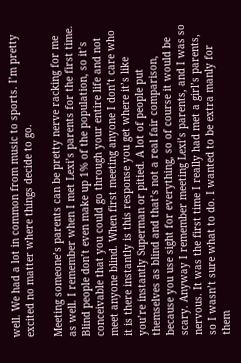well. We had a lot in common from music to sports. I’m pretty excited no matter where things decide to go.

Meeting someone’s parents can be pretty nerve racking for me as well. I remember when I met Lexi’s parents for the first time. Blind people don’t even make up 1% of the population, so it’s conceivable that you could go through your entire life and not meet anyone blind. When first meeting anyone I don’t care who it is there instantly is this response you get where it’s like you’re instantly Superman or pitied. A lot of people put themselves as blind and that’s not a real fair comparison, because you use sight for everything, so of course it would be scary. Anyway I remember meeting Lexi’s parents, and I was so nervous. It was the first time I really had met a girl’s parents, so I wasn’t sure what to do. I wanted to be extra manly for them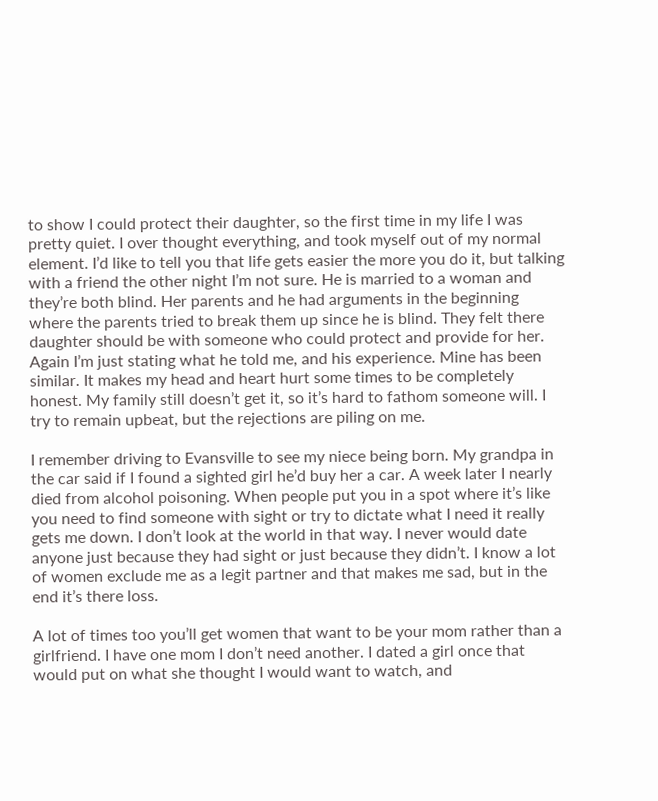to show I could protect their daughter, so the first time in my life I was pretty quiet. I over thought everything, and took myself out of my normal element. I’d like to tell you that life gets easier the more you do it, but talking with a friend the other night I’m not sure. He is married to a woman and they’re both blind. Her parents and he had arguments in the beginning where the parents tried to break them up since he is blind. They felt there daughter should be with someone who could protect and provide for her. Again I’m just stating what he told me, and his experience. Mine has been similar. It makes my head and heart hurt some times to be completely honest. My family still doesn’t get it, so it’s hard to fathom someone will. I try to remain upbeat, but the rejections are piling on me.

I remember driving to Evansville to see my niece being born. My grandpa in the car said if I found a sighted girl he’d buy her a car. A week later I nearly died from alcohol poisoning. When people put you in a spot where it’s like you need to find someone with sight or try to dictate what I need it really gets me down. I don’t look at the world in that way. I never would date anyone just because they had sight or just because they didn’t. I know a lot of women exclude me as a legit partner and that makes me sad, but in the end it’s there loss.

A lot of times too you’ll get women that want to be your mom rather than a girlfriend. I have one mom I don’t need another. I dated a girl once that would put on what she thought I would want to watch, and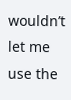wouldn’t let me use the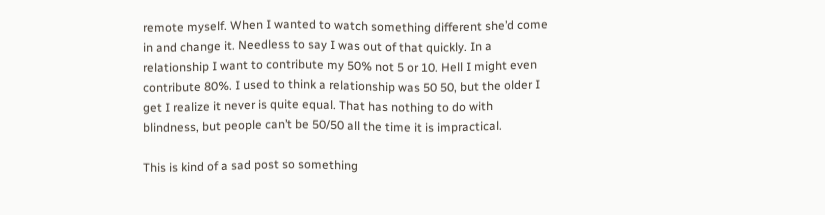remote myself. When I wanted to watch something different she’d come in and change it. Needless to say I was out of that quickly. In a relationship I want to contribute my 50% not 5 or 10. Hell I might even contribute 80%. I used to think a relationship was 50 50, but the older I get I realize it never is quite equal. That has nothing to do with blindness, but people can’t be 50/50 all the time it is impractical.

This is kind of a sad post so something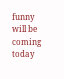funny will be coming today